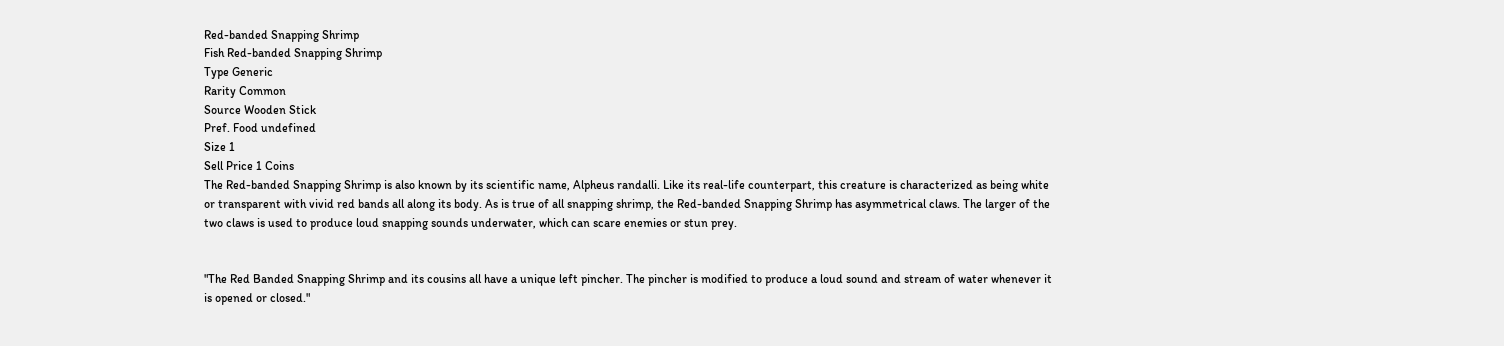Red-banded Snapping Shrimp
Fish Red-banded Snapping Shrimp
Type Generic
Rarity Common
Source Wooden Stick
Pref. Food undefined
Size 1
Sell Price 1 Coins
The Red-banded Snapping Shrimp is also known by its scientific name, Alpheus randalli. Like its real-life counterpart, this creature is characterized as being white or transparent with vivid red bands all along its body. As is true of all snapping shrimp, the Red-banded Snapping Shrimp has asymmetrical claws. The larger of the two claws is used to produce loud snapping sounds underwater, which can scare enemies or stun prey.


"The Red Banded Snapping Shrimp and its cousins all have a unique left pincher. The pincher is modified to produce a loud sound and stream of water whenever it is opened or closed."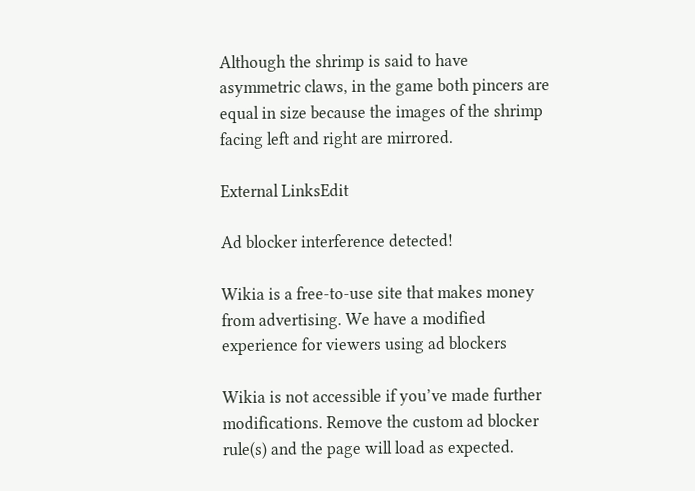Although the shrimp is said to have asymmetric claws, in the game both pincers are equal in size because the images of the shrimp facing left and right are mirrored.

External LinksEdit

Ad blocker interference detected!

Wikia is a free-to-use site that makes money from advertising. We have a modified experience for viewers using ad blockers

Wikia is not accessible if you’ve made further modifications. Remove the custom ad blocker rule(s) and the page will load as expected.